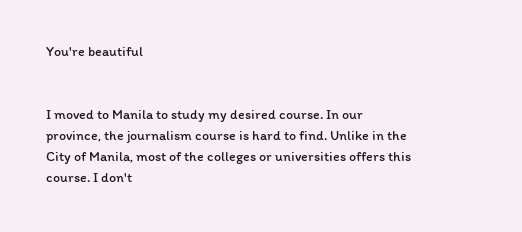You're beautiful


I moved to Manila to study my desired course. In our province, the journalism course is hard to find. Unlike in the City of Manila, most of the colleges or universities offers this course. I don't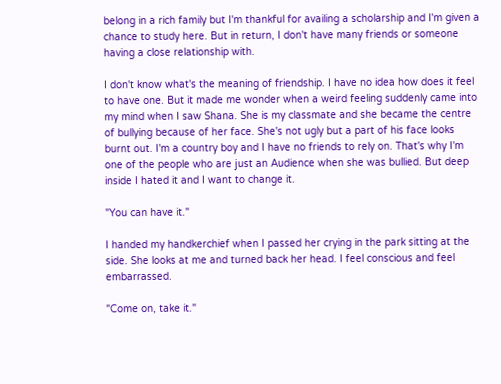belong in a rich family but I'm thankful for availing a scholarship and I'm given a chance to study here. But in return, I don't have many friends or someone having a close relationship with.

I don't know what's the meaning of friendship. I have no idea how does it feel to have one. But it made me wonder when a weird feeling suddenly came into my mind when I saw Shana. She is my classmate and she became the centre of bullying because of her face. She's not ugly but a part of his face looks burnt out. I'm a country boy and I have no friends to rely on. That's why I'm one of the people who are just an Audience when she was bullied. But deep inside I hated it and I want to change it.

"You can have it."

I handed my handkerchief when I passed her crying in the park sitting at the side. She looks at me and turned back her head. I feel conscious and feel embarrassed.

"Come on, take it."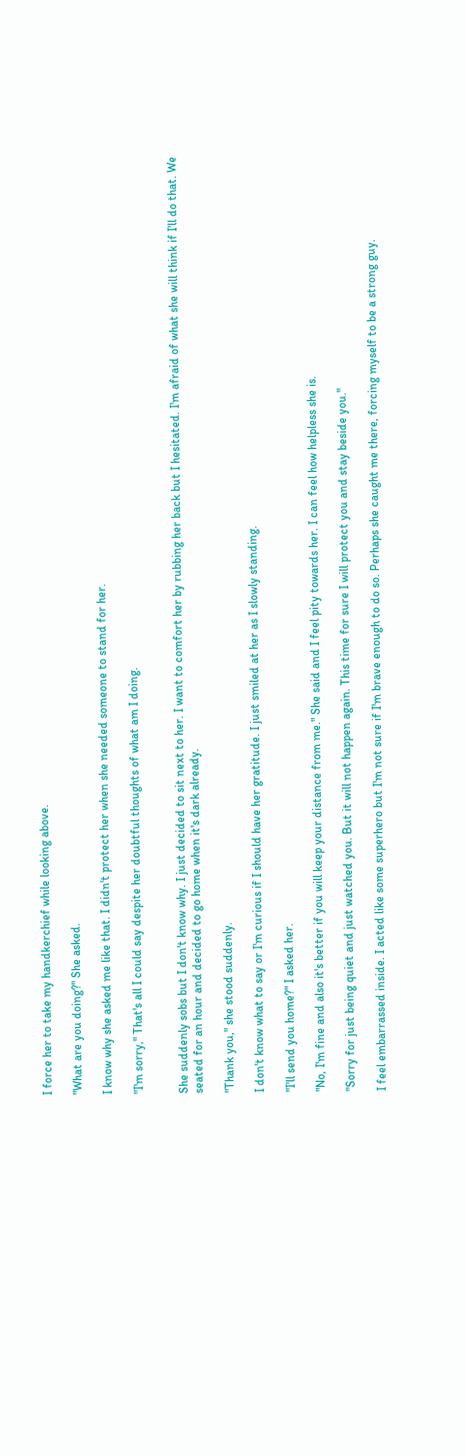I force her to take my handkerchief while looking above.

"What are you doing?" She asked.

I know why she asked me like that. I didn't protect her when she needed someone to stand for her.

"I'm sorry," That's all I could say despite her doubtful thoughts of what am I doing.


She suddenly sobs but I don't know why. I just decided to sit next to her. I want to comfort her by rubbing her back but I hesitated. I'm afraid of what she will think if I'll do that. We seated for an hour and decided to go home when it's dark already.

"Thank you," she stood suddenly.

I don't know what to say or I'm curious if I should have her gratitude. I just smiled at her as I slowly standing.

"I'll send you home?" I asked her.

"No, I'm fine and also it's better if you will keep your distance from me." She said and I feel pity towards her. I can feel how helpless she is.

"Sorry for just being quiet and just watched you. But it will not happen again. This time for sure I will protect you and stay beside you."

I feel embarrassed inside. I acted like some superhero but I'm not sure if I'm brave enough to do so. Perhaps she caught me there, forcing myself to be a strong guy.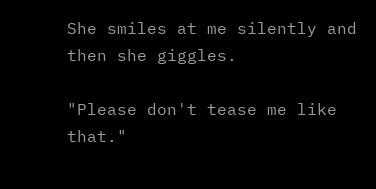She smiles at me silently and then she giggles.

"Please don't tease me like that."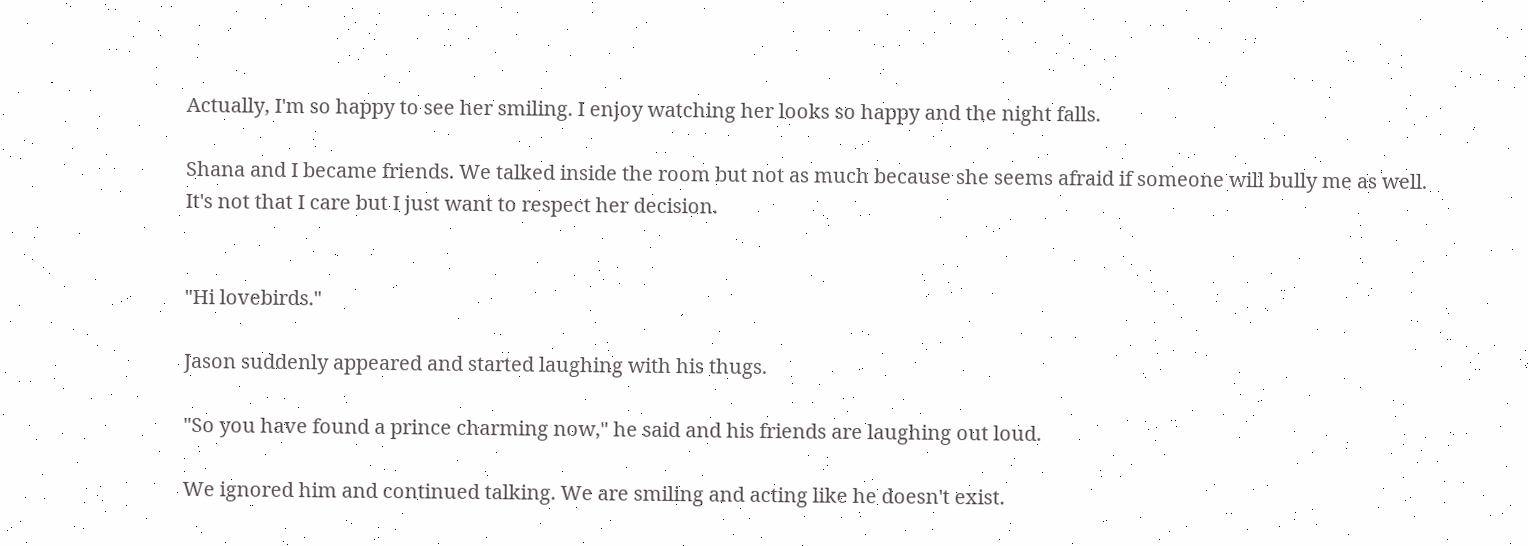Actually, I'm so happy to see her smiling. I enjoy watching her looks so happy and the night falls.

Shana and I became friends. We talked inside the room but not as much because she seems afraid if someone will bully me as well. It's not that I care but I just want to respect her decision.


"Hi lovebirds."

Jason suddenly appeared and started laughing with his thugs.

"So you have found a prince charming now," he said and his friends are laughing out loud.

We ignored him and continued talking. We are smiling and acting like he doesn't exist.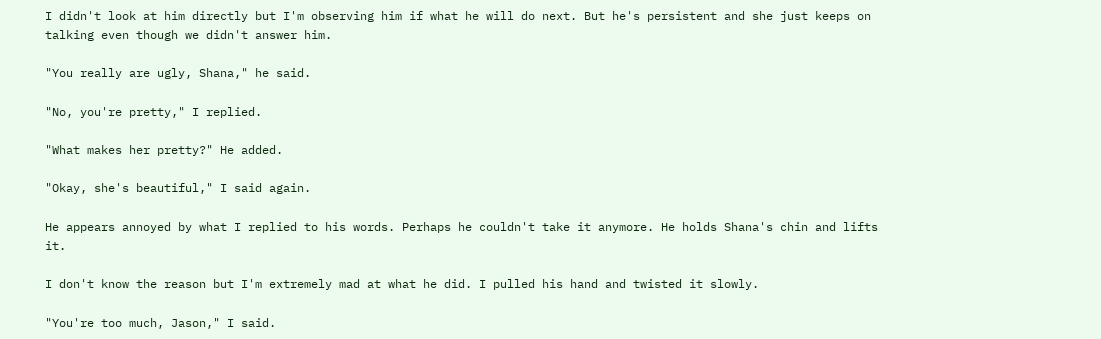I didn't look at him directly but I'm observing him if what he will do next. But he's persistent and she just keeps on talking even though we didn't answer him.

"You really are ugly, Shana," he said.

"No, you're pretty," I replied.

"What makes her pretty?" He added.

"Okay, she's beautiful," I said again.

He appears annoyed by what I replied to his words. Perhaps he couldn't take it anymore. He holds Shana's chin and lifts it.

I don't know the reason but I'm extremely mad at what he did. I pulled his hand and twisted it slowly.

"You're too much, Jason," I said.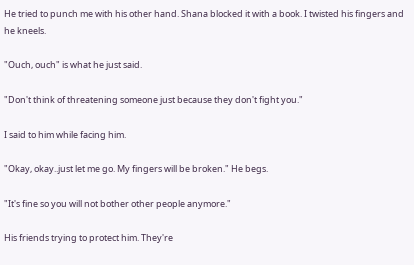He tried to punch me with his other hand. Shana blocked it with a book. I twisted his fingers and he kneels.

"Ouch, ouch" is what he just said.

"Don't think of threatening someone just because they don't fight you."

I said to him while facing him.

"Okay, okay..just let me go. My fingers will be broken." He begs.

"It's fine so you will not bother other people anymore."

His friends trying to protect him. They're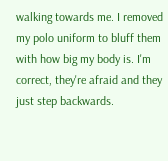walking towards me. I removed my polo uniform to bluff them with how big my body is. I'm correct, they're afraid and they just step backwards.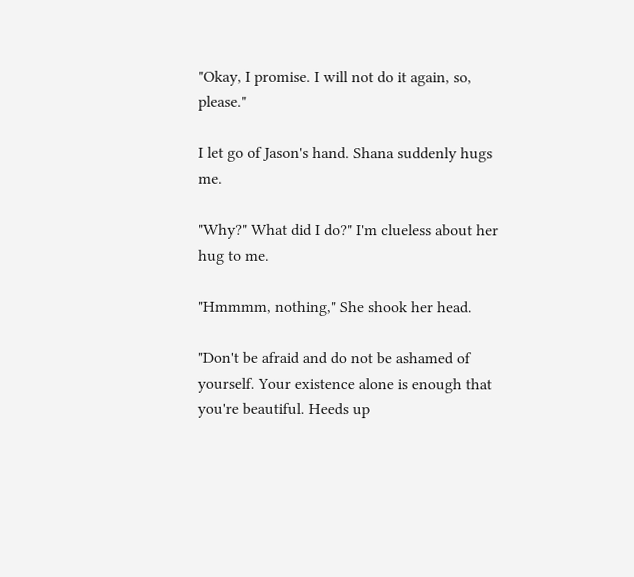"Okay, I promise. I will not do it again, so, please."

I let go of Jason's hand. Shana suddenly hugs me.

"Why?" What did I do?" I'm clueless about her hug to me.

"Hmmmm, nothing," She shook her head.

"Don't be afraid and do not be ashamed of yourself. Your existence alone is enough that you're beautiful. Heeds up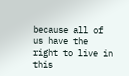because all of us have the right to live in this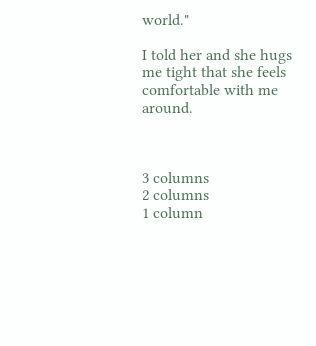world."

I told her and she hugs me tight that she feels comfortable with me around.



3 columns
2 columns
1 column